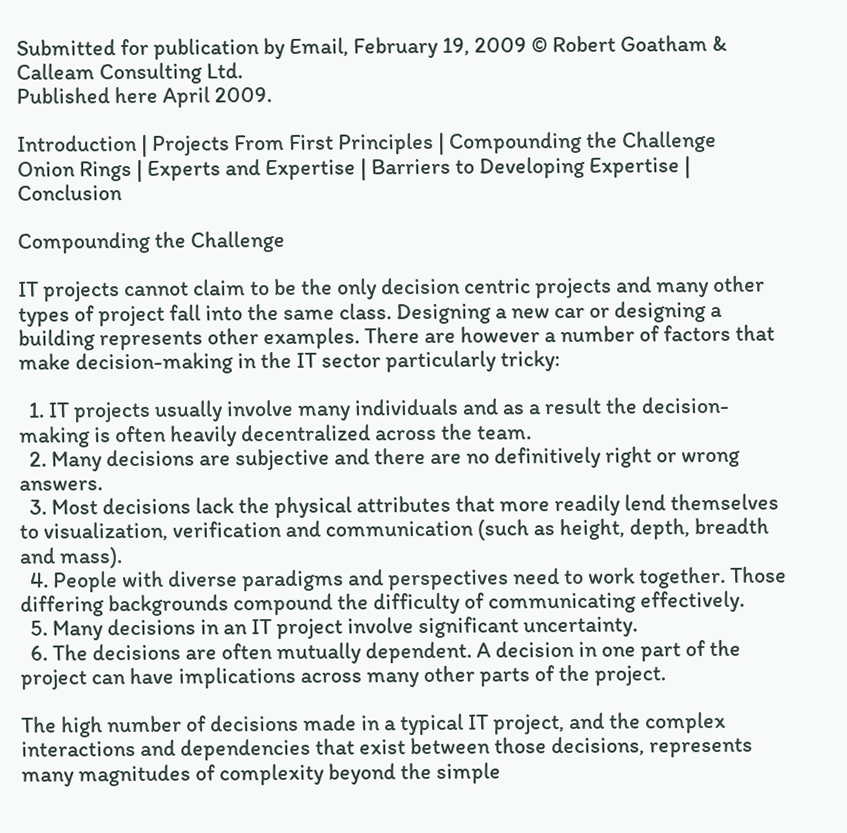Submitted for publication by Email, February 19, 2009 © Robert Goatham & Calleam Consulting Ltd.
Published here April 2009.

Introduction | Projects From First Principles | Compounding the Challenge
Onion Rings | Experts and Expertise | Barriers to Developing Expertise | Conclusion

Compounding the Challenge

IT projects cannot claim to be the only decision centric projects and many other types of project fall into the same class. Designing a new car or designing a building represents other examples. There are however a number of factors that make decision-making in the IT sector particularly tricky:

  1. IT projects usually involve many individuals and as a result the decision-making is often heavily decentralized across the team.
  2. Many decisions are subjective and there are no definitively right or wrong answers.
  3. Most decisions lack the physical attributes that more readily lend themselves to visualization, verification and communication (such as height, depth, breadth and mass).
  4. People with diverse paradigms and perspectives need to work together. Those differing backgrounds compound the difficulty of communicating effectively.
  5. Many decisions in an IT project involve significant uncertainty.
  6. The decisions are often mutually dependent. A decision in one part of the project can have implications across many other parts of the project.

The high number of decisions made in a typical IT project, and the complex interactions and dependencies that exist between those decisions, represents many magnitudes of complexity beyond the simple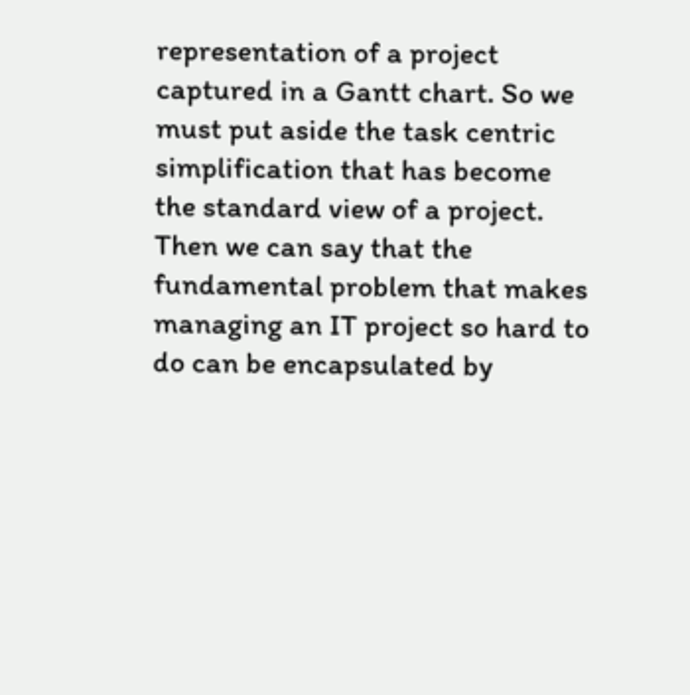representation of a project captured in a Gantt chart. So we must put aside the task centric simplification that has become the standard view of a project. Then we can say that the fundamental problem that makes managing an IT project so hard to do can be encapsulated by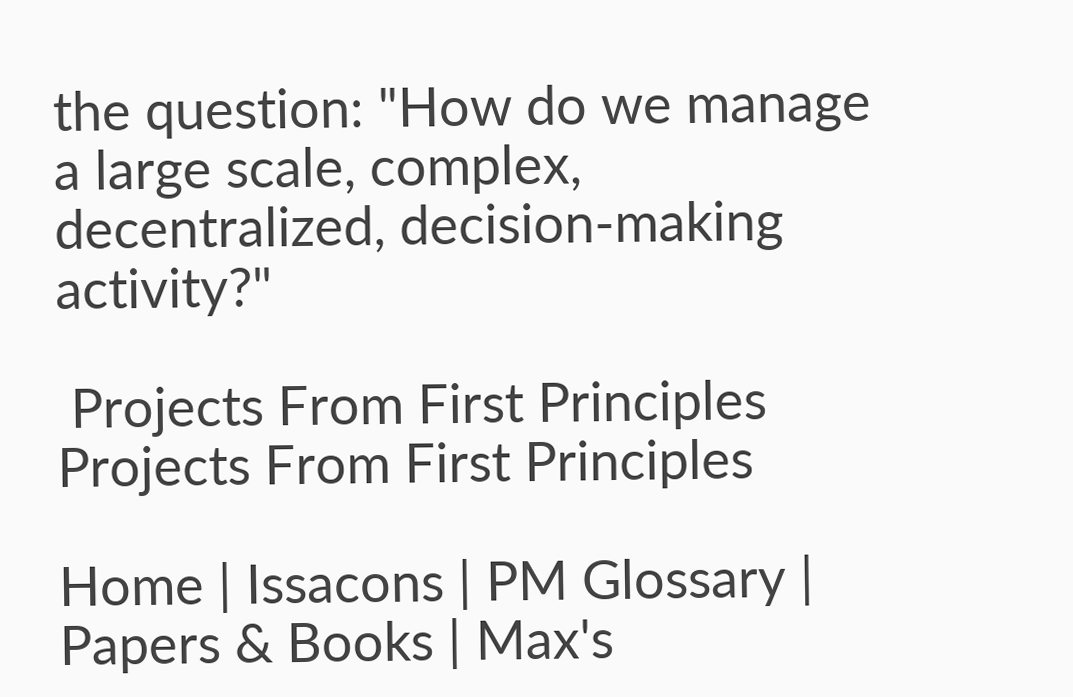the question: "How do we manage a large scale, complex, decentralized, decision-making activity?"

 Projects From First Principles    Projects From First Principles

Home | Issacons | PM Glossary | Papers & Books | Max's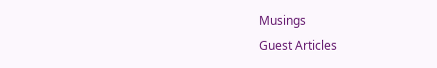Musings
Guest Articles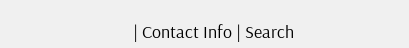| Contact Info | Search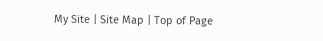My Site | Site Map | Top of Page